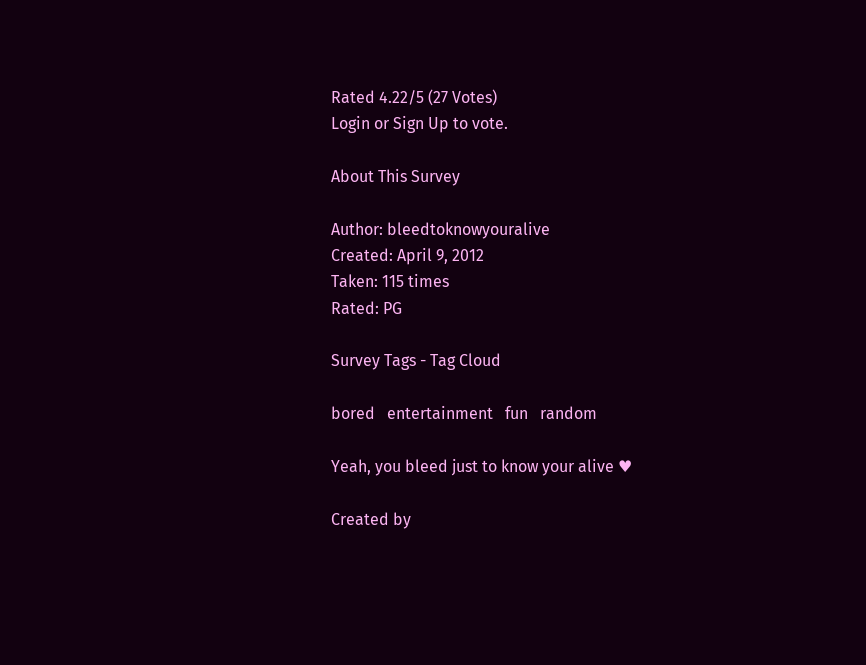Rated 4.22/5 (27 Votes)
Login or Sign Up to vote.

About This Survey

Author: bleedtoknowyouralive
Created: April 9, 2012
Taken: 115 times
Rated: PG

Survey Tags - Tag Cloud

bored   entertainment   fun   random

Yeah, you bleed just to know your alive ♥

Created by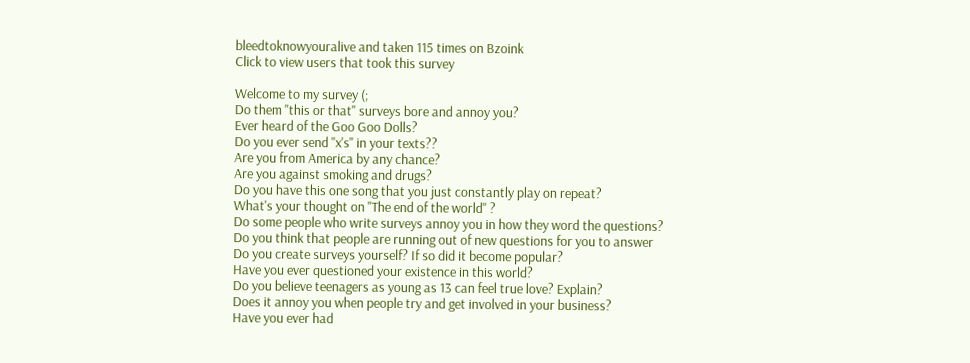bleedtoknowyouralive and taken 115 times on Bzoink
Click to view users that took this survey

Welcome to my survey (;
Do them "this or that" surveys bore and annoy you?
Ever heard of the Goo Goo Dolls?
Do you ever send "x's" in your texts??
Are you from America by any chance?
Are you against smoking and drugs?
Do you have this one song that you just constantly play on repeat?
What's your thought on "The end of the world" ?
Do some people who write surveys annoy you in how they word the questions?
Do you think that people are running out of new questions for you to answer
Do you create surveys yourself? If so did it become popular?
Have you ever questioned your existence in this world?
Do you believe teenagers as young as 13 can feel true love? Explain?
Does it annoy you when people try and get involved in your business?
Have you ever had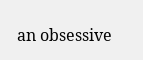an obsessive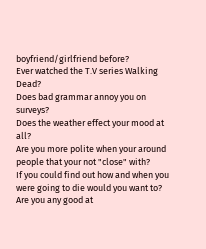boyfriend/girlfriend before?
Ever watched the T.V series Walking Dead?
Does bad grammar annoy you on surveys?
Does the weather effect your mood at all?
Are you more polite when your around people that your not "close" with?
If you could find out how and when you were going to die would you want to?
Are you any good at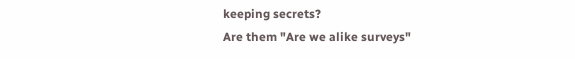keeping secrets?
Are them "Are we alike surveys"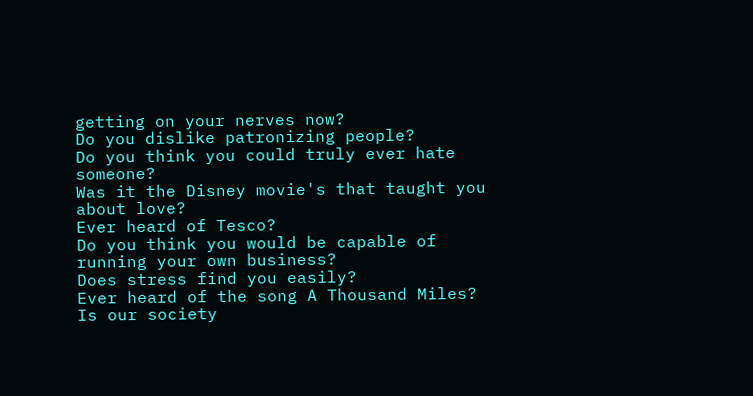getting on your nerves now?
Do you dislike patronizing people?
Do you think you could truly ever hate someone?
Was it the Disney movie's that taught you about love?
Ever heard of Tesco?
Do you think you would be capable of running your own business?
Does stress find you easily?
Ever heard of the song A Thousand Miles?
Is our society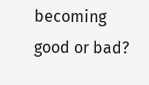becoming good or bad?